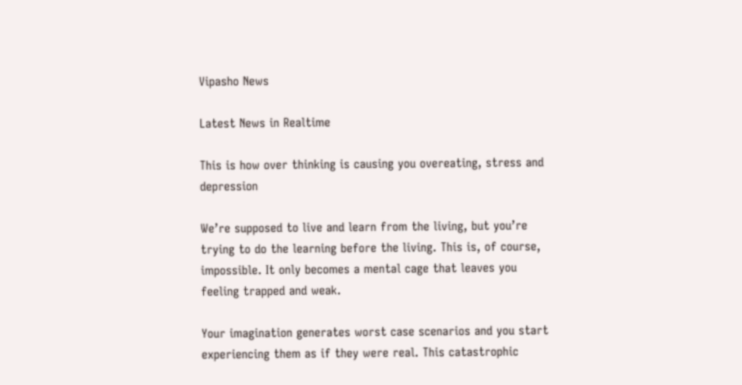Vipasho News

Latest News in Realtime

This is how over thinking is causing you overeating, stress and depression

We’re supposed to live and learn from the living, but you’re trying to do the learning before the living. This is, of course, impossible. It only becomes a mental cage that leaves you feeling trapped and weak.

Your imagination generates worst case scenarios and you start experiencing them as if they were real. This catastrophic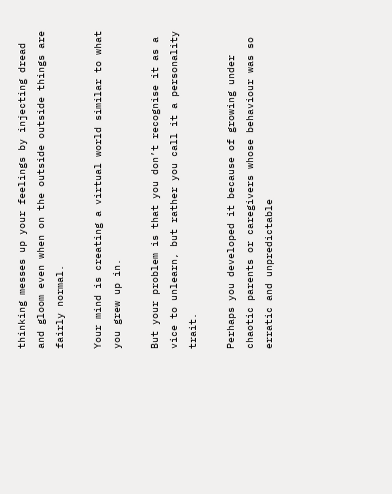thinking messes up your feelings by injecting dread and gloom even when on the outside outside things are fairly normal.

Your mind is creating a virtual world similar to what you grew up in.

But your problem is that you don’t recognise it as a vice to unlearn, but rather you call it a personality trait.

Perhaps you developed it because of growing under chaotic parents or caregivers whose behaviour was so erratic and unpredictable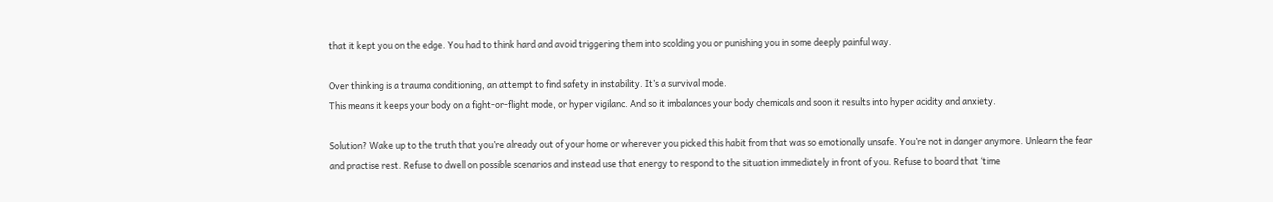that it kept you on the edge. You had to think hard and avoid triggering them into scolding you or punishing you in some deeply painful way.

Over thinking is a trauma conditioning, an attempt to find safety in instability. It’s a survival mode.
This means it keeps your body on a fight-or-flight mode, or hyper vigilanc. And so it imbalances your body chemicals and soon it results into hyper acidity and anxiety.

Solution? Wake up to the truth that you’re already out of your home or wherever you picked this habit from that was so emotionally unsafe. You’re not in danger anymore. Unlearn the fear and practise rest. Refuse to dwell on possible scenarios and instead use that energy to respond to the situation immediately in front of you. Refuse to board that ‘time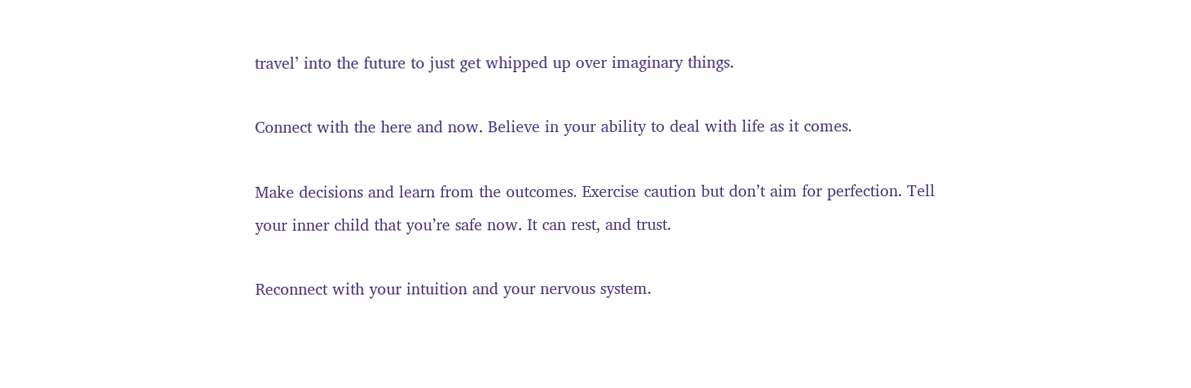travel’ into the future to just get whipped up over imaginary things.

Connect with the here and now. Believe in your ability to deal with life as it comes.

Make decisions and learn from the outcomes. Exercise caution but don’t aim for perfection. Tell your inner child that you’re safe now. It can rest, and trust.

Reconnect with your intuition and your nervous system.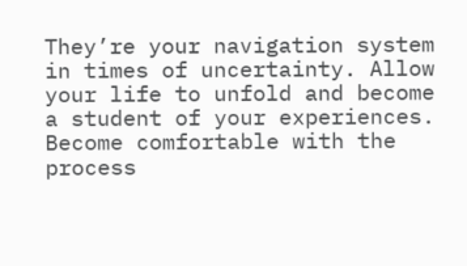They’re your navigation system in times of uncertainty. Allow your life to unfold and become a student of your experiences. Become comfortable with the process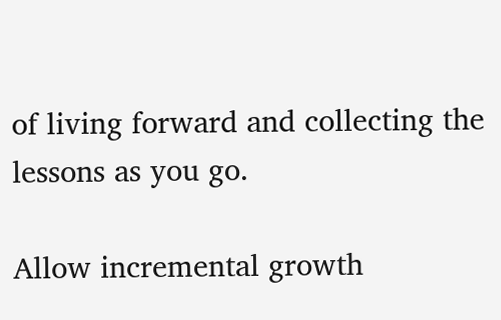of living forward and collecting the lessons as you go.

Allow incremental growth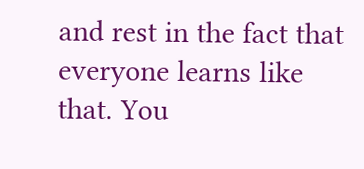and rest in the fact that everyone learns like that. You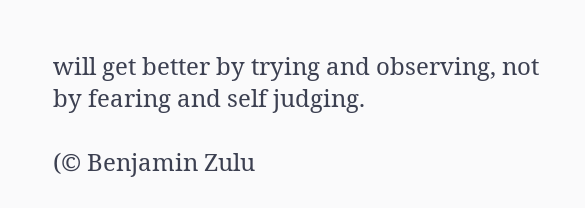will get better by trying and observing, not by fearing and self judging.

(© Benjamin Zulu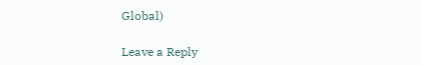Global)

Leave a Reply